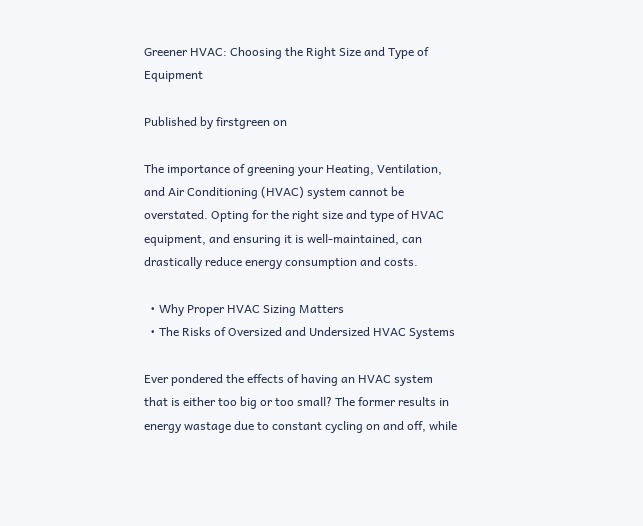Greener HVAC: Choosing the Right Size and Type of Equipment

Published by firstgreen on

The importance of greening your Heating, Ventilation, and Air Conditioning (HVAC) system cannot be overstated. Opting for the right size and type of HVAC equipment, and ensuring it is well-maintained, can drastically reduce energy consumption and costs.

  • Why Proper HVAC Sizing Matters
  • The Risks of Oversized and Undersized HVAC Systems

Ever pondered the effects of having an HVAC system that is either too big or too small? The former results in energy wastage due to constant cycling on and off, while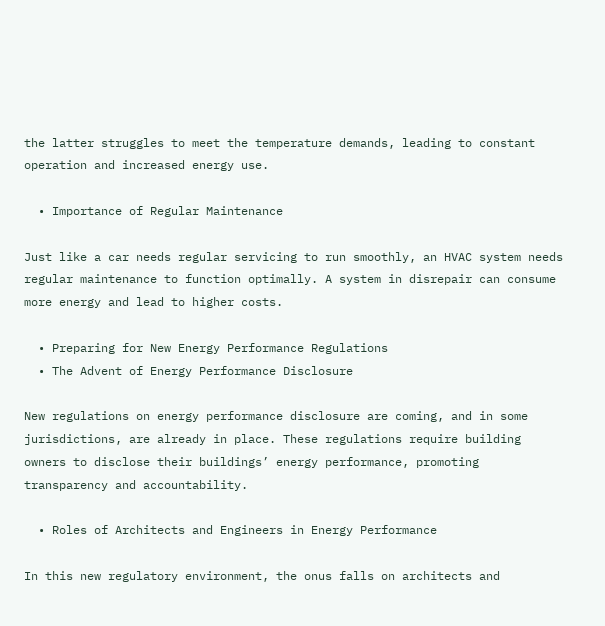the latter struggles to meet the temperature demands, leading to constant operation and increased energy use.

  • Importance of Regular Maintenance

Just like a car needs regular servicing to run smoothly, an HVAC system needs regular maintenance to function optimally. A system in disrepair can consume more energy and lead to higher costs.

  • Preparing for New Energy Performance Regulations
  • The Advent of Energy Performance Disclosure

New regulations on energy performance disclosure are coming, and in some jurisdictions, are already in place. These regulations require building owners to disclose their buildings’ energy performance, promoting transparency and accountability.

  • Roles of Architects and Engineers in Energy Performance

In this new regulatory environment, the onus falls on architects and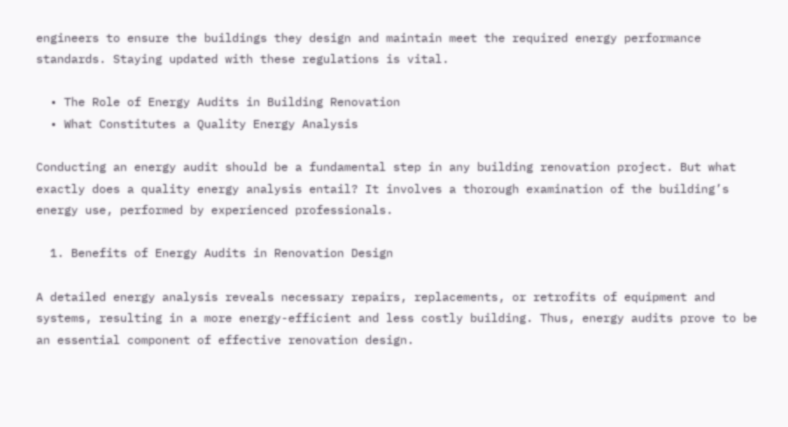engineers to ensure the buildings they design and maintain meet the required energy performance standards. Staying updated with these regulations is vital.

  • The Role of Energy Audits in Building Renovation
  • What Constitutes a Quality Energy Analysis

Conducting an energy audit should be a fundamental step in any building renovation project. But what exactly does a quality energy analysis entail? It involves a thorough examination of the building’s energy use, performed by experienced professionals.

  1. Benefits of Energy Audits in Renovation Design

A detailed energy analysis reveals necessary repairs, replacements, or retrofits of equipment and systems, resulting in a more energy-efficient and less costly building. Thus, energy audits prove to be an essential component of effective renovation design.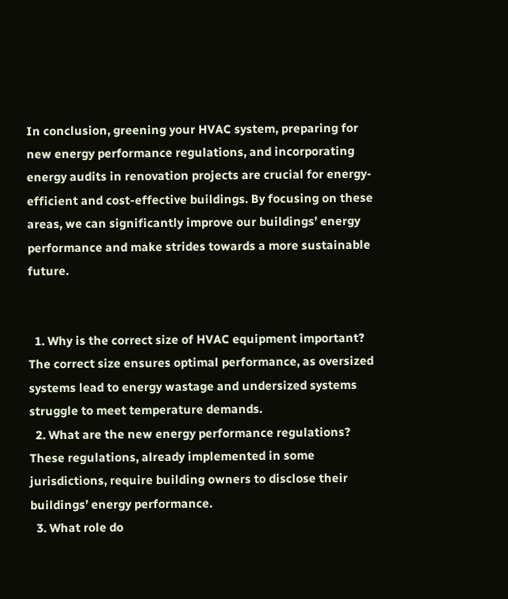In conclusion, greening your HVAC system, preparing for new energy performance regulations, and incorporating energy audits in renovation projects are crucial for energy-efficient and cost-effective buildings. By focusing on these areas, we can significantly improve our buildings’ energy performance and make strides towards a more sustainable future.


  1. Why is the correct size of HVAC equipment important? The correct size ensures optimal performance, as oversized systems lead to energy wastage and undersized systems struggle to meet temperature demands.
  2. What are the new energy performance regulations? These regulations, already implemented in some jurisdictions, require building owners to disclose their buildings’ energy performance.
  3. What role do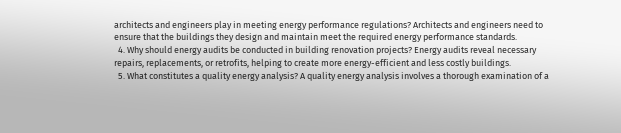architects and engineers play in meeting energy performance regulations? Architects and engineers need to ensure that the buildings they design and maintain meet the required energy performance standards.
  4. Why should energy audits be conducted in building renovation projects? Energy audits reveal necessary repairs, replacements, or retrofits, helping to create more energy-efficient and less costly buildings.
  5. What constitutes a quality energy analysis? A quality energy analysis involves a thorough examination of a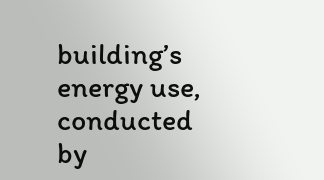building’s energy use, conducted by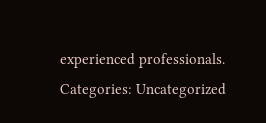experienced professionals.
Categories: Uncategorized